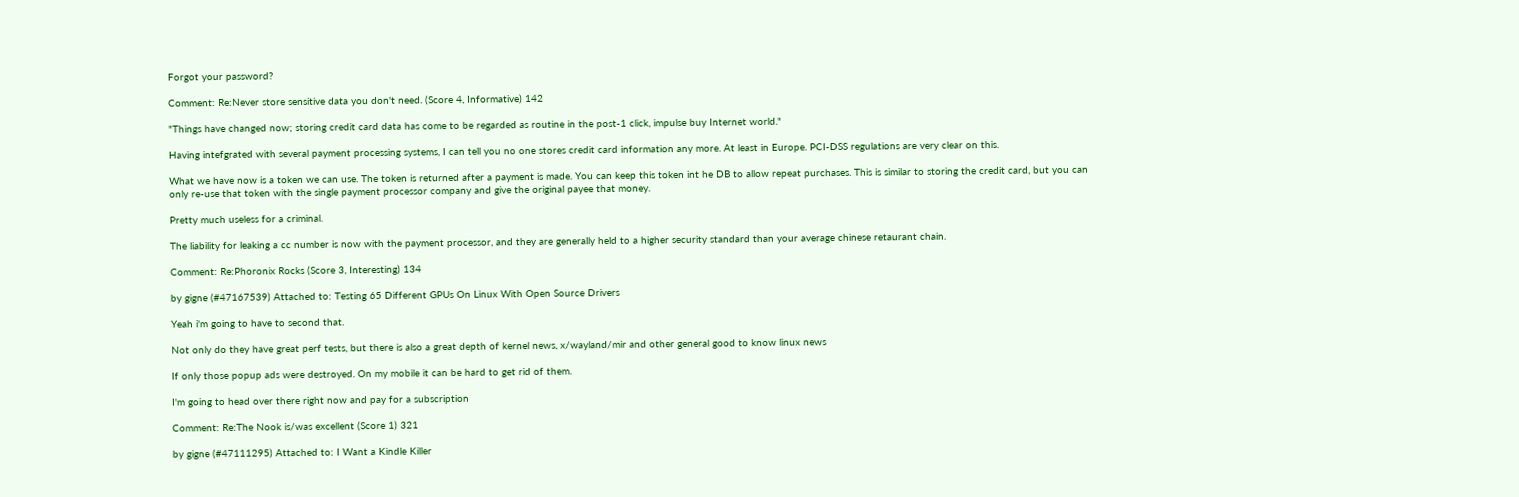Forgot your password?

Comment: Re:Never store sensitive data you don't need. (Score 4, Informative) 142

"Things have changed now; storing credit card data has come to be regarded as routine in the post-1 click, impulse buy Internet world."

Having intefgrated with several payment processing systems, I can tell you no one stores credit card information any more. At least in Europe. PCI-DSS regulations are very clear on this.

What we have now is a token we can use. The token is returned after a payment is made. You can keep this token int he DB to allow repeat purchases. This is similar to storing the credit card, but you can only re-use that token with the single payment processor company and give the original payee that money.

Pretty much useless for a criminal.

The liability for leaking a cc number is now with the payment processor, and they are generally held to a higher security standard than your average chinese retaurant chain.

Comment: Re:Phoronix Rocks (Score 3, Interesting) 134

by gigne (#47167539) Attached to: Testing 65 Different GPUs On Linux With Open Source Drivers

Yeah i'm going to have to second that.

Not only do they have great perf tests, but there is also a great depth of kernel news, x/wayland/mir and other general good to know linux news

If only those popup ads were destroyed. On my mobile it can be hard to get rid of them.

I'm going to head over there right now and pay for a subscription

Comment: Re:The Nook is/was excellent (Score 1) 321

by gigne (#47111295) Attached to: I Want a Kindle Killer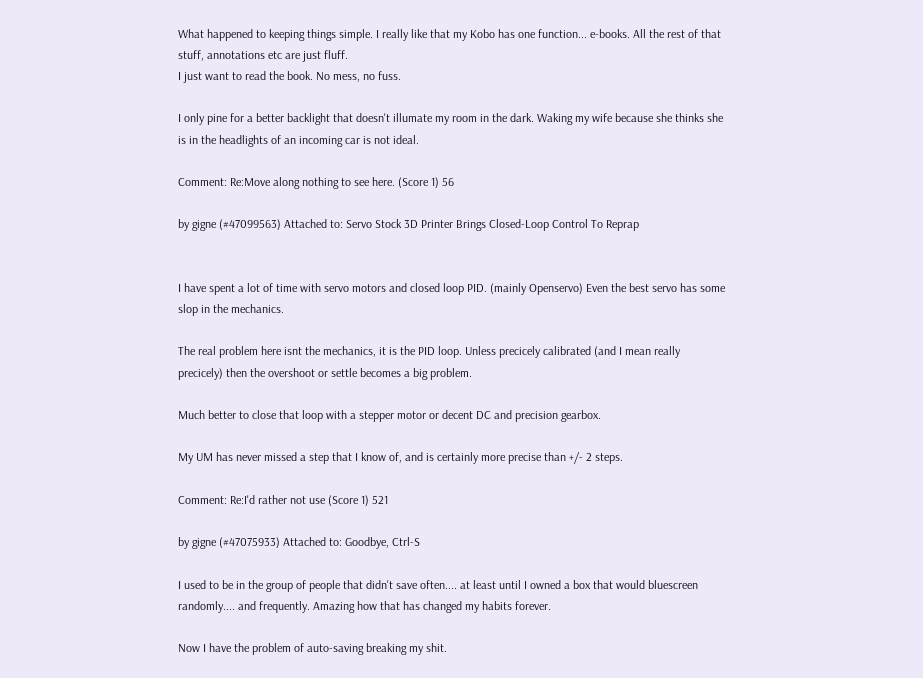What happened to keeping things simple. I really like that my Kobo has one function... e-books. All the rest of that stuff, annotations etc are just fluff.
I just want to read the book. No mess, no fuss.

I only pine for a better backlight that doesn't illumate my room in the dark. Waking my wife because she thinks she is in the headlights of an incoming car is not ideal.

Comment: Re:Move along nothing to see here. (Score 1) 56

by gigne (#47099563) Attached to: Servo Stock 3D Printer Brings Closed-Loop Control To Reprap


I have spent a lot of time with servo motors and closed loop PID. (mainly Openservo) Even the best servo has some slop in the mechanics.

The real problem here isnt the mechanics, it is the PID loop. Unless precicely calibrated (and I mean really precicely) then the overshoot or settle becomes a big problem.

Much better to close that loop with a stepper motor or decent DC and precision gearbox.

My UM has never missed a step that I know of, and is certainly more precise than +/- 2 steps.

Comment: Re:I'd rather not use (Score 1) 521

by gigne (#47075933) Attached to: Goodbye, Ctrl-S

I used to be in the group of people that didn't save often.... at least until I owned a box that would bluescreen randomly.... and frequently. Amazing how that has changed my habits forever.

Now I have the problem of auto-saving breaking my shit.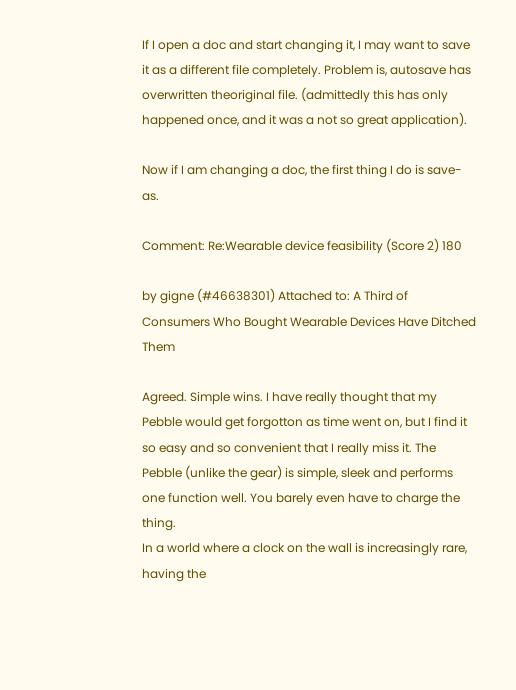If I open a doc and start changing it, I may want to save it as a different file completely. Problem is, autosave has overwritten theoriginal file. (admittedly this has only happened once, and it was a not so great application).

Now if I am changing a doc, the first thing I do is save-as.

Comment: Re:Wearable device feasibility (Score 2) 180

by gigne (#46638301) Attached to: A Third of Consumers Who Bought Wearable Devices Have Ditched Them

Agreed. Simple wins. I have really thought that my Pebble would get forgotton as time went on, but I find it so easy and so convenient that I really miss it. The Pebble (unlike the gear) is simple, sleek and performs one function well. You barely even have to charge the thing.
In a world where a clock on the wall is increasingly rare, having the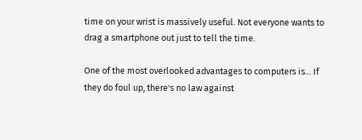time on your wrist is massively useful. Not everyone wants to drag a smartphone out just to tell the time.

One of the most overlooked advantages to computers is... If they do foul up, there's no law against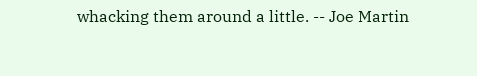whacking them around a little. -- Joe Martin